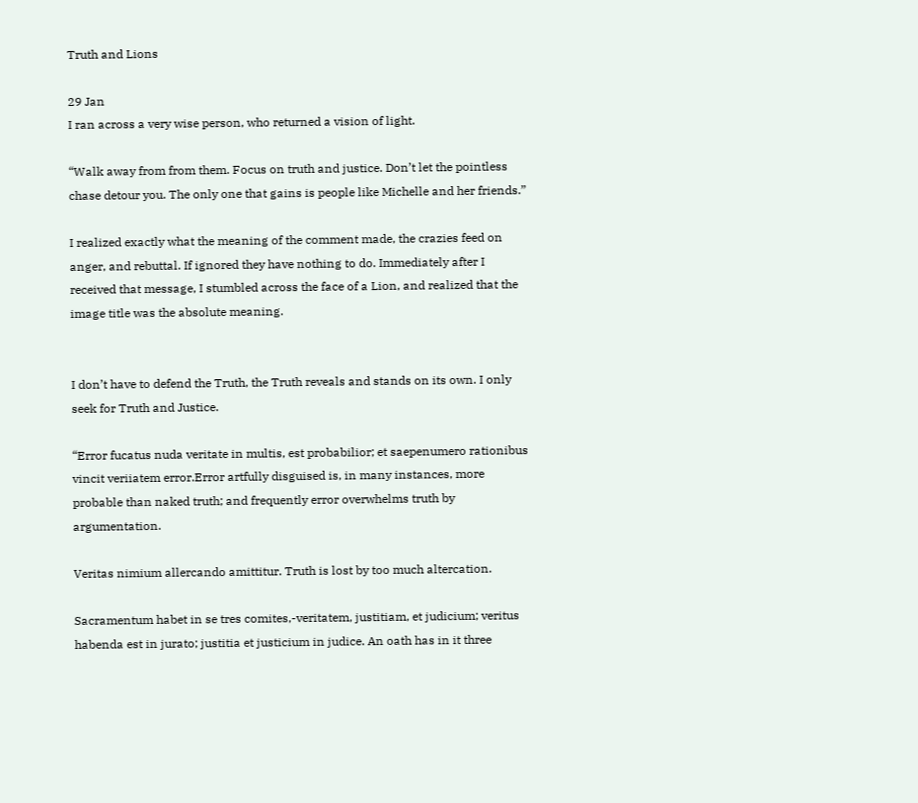Truth and Lions

29 Jan
I ran across a very wise person, who returned a vision of light.

“Walk away from from them. Focus on truth and justice. Don’t let the pointless chase detour you. The only one that gains is people like Michelle and her friends.”

I realized exactly what the meaning of the comment made, the crazies feed on anger, and rebuttal. If ignored they have nothing to do. Immediately after I received that message, I stumbled across the face of a Lion, and realized that the image title was the absolute meaning.


I don’t have to defend the Truth, the Truth reveals and stands on its own. I only seek for Truth and Justice.

“Error fucatus nuda veritate in multis, est probabilior; et saepenumero rationibus vincit veriiatem error.Error artfully disguised is, in many instances, more probable than naked truth; and frequently error overwhelms truth by argumentation.

Veritas nimium allercando amittitur. Truth is lost by too much altercation.

Sacramentum habet in se tres comites,-veritatem, justitiam, et judicium; veritus habenda est in jurato; justitia et justicium in judice. An oath has in it three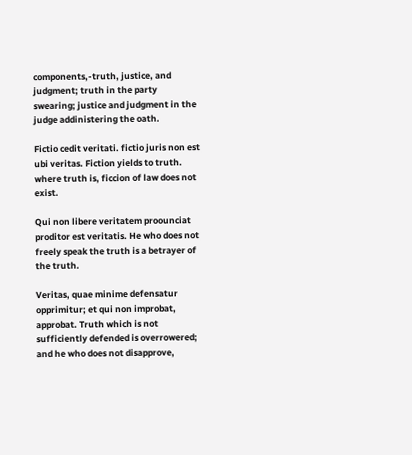components,-truth, justice, and judgment; truth in the party swearing; justice and judgment in the judge addinistering the oath.

Fictio cedit veritati. fictio juris non est ubi veritas. Fiction yields to truth. where truth is, ficcion of law does not exist.

Qui non libere veritatem proounciat proditor est veritatis. He who does not freely speak the truth is a betrayer of the truth.

Veritas, quae minime defensatur opprimitur; et qui non improbat, approbat. Truth which is not sufficiently defended is overrowered; and he who does not disapprove,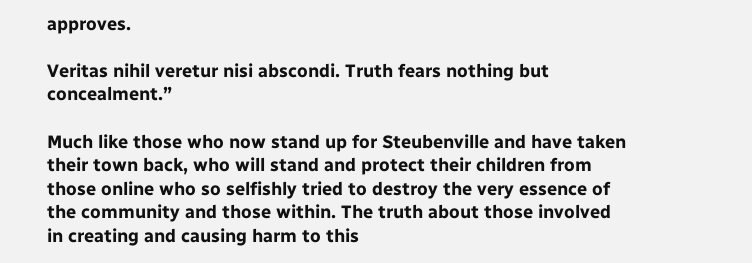approves.

Veritas nihil veretur nisi abscondi. Truth fears nothing but concealment.”

Much like those who now stand up for Steubenville and have taken their town back, who will stand and protect their children from those online who so selfishly tried to destroy the very essence of the community and those within. The truth about those involved in creating and causing harm to this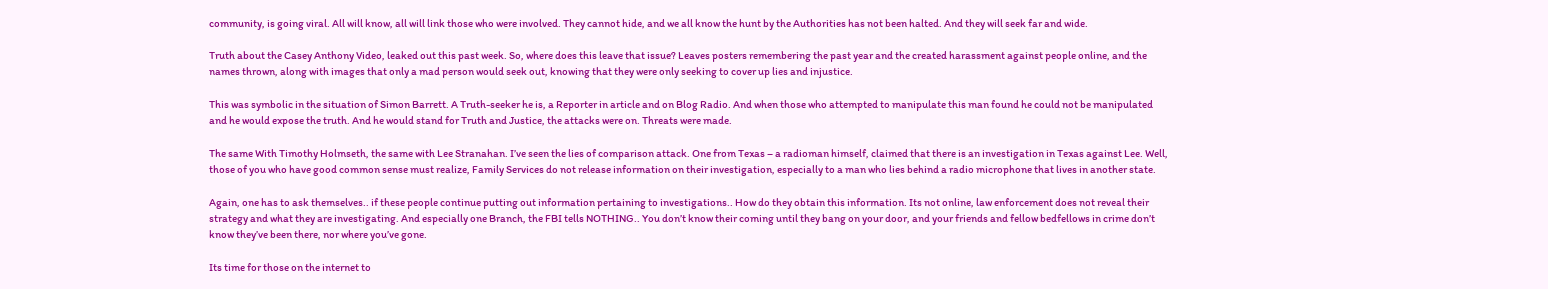community, is going viral. All will know, all will link those who were involved. They cannot hide, and we all know the hunt by the Authorities has not been halted. And they will seek far and wide.

Truth about the Casey Anthony Video, leaked out this past week. So, where does this leave that issue? Leaves posters remembering the past year and the created harassment against people online, and the names thrown, along with images that only a mad person would seek out, knowing that they were only seeking to cover up lies and injustice.

This was symbolic in the situation of Simon Barrett. A Truth-seeker he is, a Reporter in article and on Blog Radio. And when those who attempted to manipulate this man found he could not be manipulated and he would expose the truth. And he would stand for Truth and Justice, the attacks were on. Threats were made.

The same With Timothy Holmseth, the same with Lee Stranahan. I’ve seen the lies of comparison attack. One from Texas – a radioman himself, claimed that there is an investigation in Texas against Lee. Well, those of you who have good common sense must realize, Family Services do not release information on their investigation, especially to a man who lies behind a radio microphone that lives in another state.

Again, one has to ask themselves.. if these people continue putting out information pertaining to investigations.. How do they obtain this information. Its not online, law enforcement does not reveal their strategy and what they are investigating. And especially one Branch, the FBI tells NOTHING.. You don’t know their coming until they bang on your door, and your friends and fellow bedfellows in crime don’t know they’ve been there, nor where you’ve gone.

Its time for those on the internet to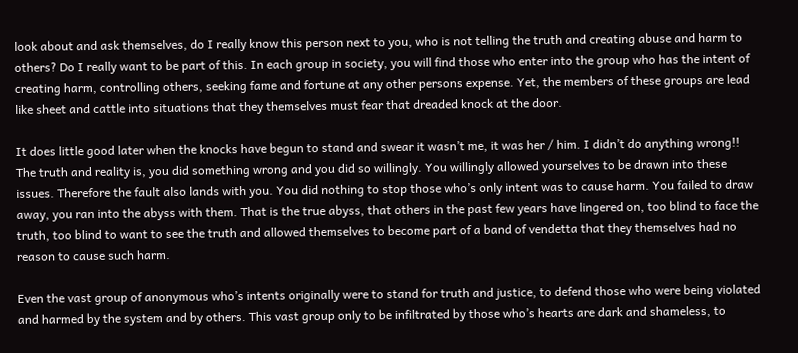look about and ask themselves, do I really know this person next to you, who is not telling the truth and creating abuse and harm to others? Do I really want to be part of this. In each group in society, you will find those who enter into the group who has the intent of creating harm, controlling others, seeking fame and fortune at any other persons expense. Yet, the members of these groups are lead like sheet and cattle into situations that they themselves must fear that dreaded knock at the door.

It does little good later when the knocks have begun to stand and swear it wasn’t me, it was her / him. I didn’t do anything wrong!! The truth and reality is, you did something wrong and you did so willingly. You willingly allowed yourselves to be drawn into these issues. Therefore the fault also lands with you. You did nothing to stop those who’s only intent was to cause harm. You failed to draw away, you ran into the abyss with them. That is the true abyss, that others in the past few years have lingered on, too blind to face the truth, too blind to want to see the truth and allowed themselves to become part of a band of vendetta that they themselves had no reason to cause such harm.

Even the vast group of anonymous who’s intents originally were to stand for truth and justice, to defend those who were being violated and harmed by the system and by others. This vast group only to be infiltrated by those who’s hearts are dark and shameless, to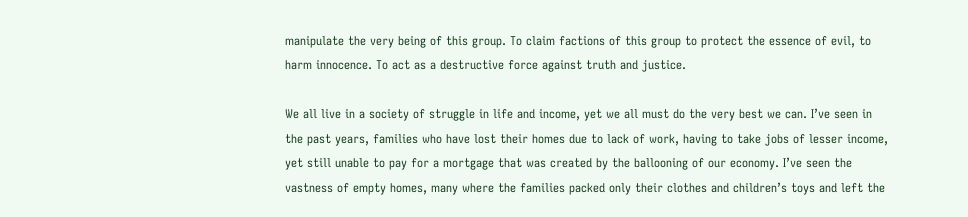manipulate the very being of this group. To claim factions of this group to protect the essence of evil, to harm innocence. To act as a destructive force against truth and justice.

We all live in a society of struggle in life and income, yet we all must do the very best we can. I’ve seen in the past years, families who have lost their homes due to lack of work, having to take jobs of lesser income, yet still unable to pay for a mortgage that was created by the ballooning of our economy. I’ve seen the vastness of empty homes, many where the families packed only their clothes and children’s toys and left the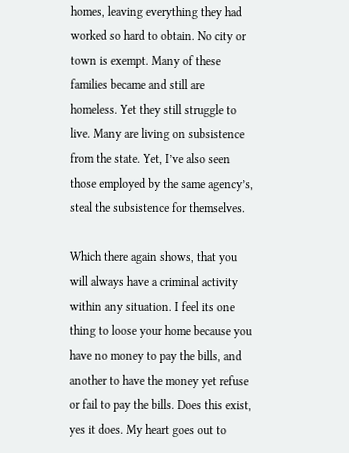homes, leaving everything they had worked so hard to obtain. No city or town is exempt. Many of these families became and still are homeless. Yet they still struggle to live. Many are living on subsistence from the state. Yet, I’ve also seen those employed by the same agency’s, steal the subsistence for themselves.

Which there again shows, that you will always have a criminal activity within any situation. I feel its one thing to loose your home because you have no money to pay the bills, and another to have the money yet refuse or fail to pay the bills. Does this exist, yes it does. My heart goes out to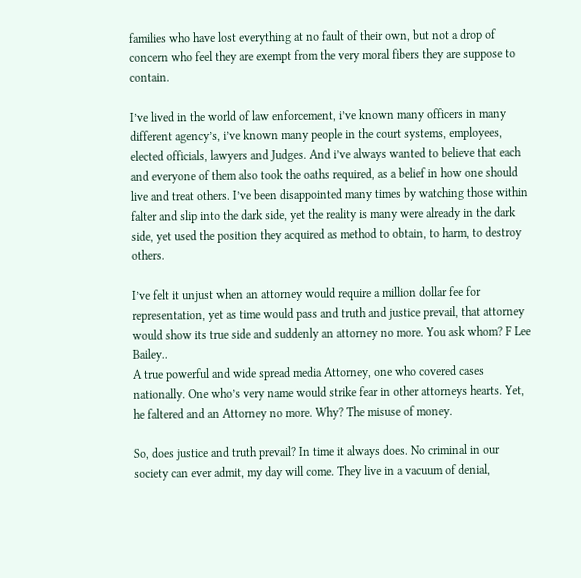families who have lost everything at no fault of their own, but not a drop of concern who feel they are exempt from the very moral fibers they are suppose to contain.

I’ve lived in the world of law enforcement, i’ve known many officers in many different agency’s, i’ve known many people in the court systems, employees, elected officials, lawyers and Judges. And i’ve always wanted to believe that each and everyone of them also took the oaths required, as a belief in how one should live and treat others. I’ve been disappointed many times by watching those within falter and slip into the dark side, yet the reality is many were already in the dark side, yet used the position they acquired as method to obtain, to harm, to destroy others.

I’ve felt it unjust when an attorney would require a million dollar fee for representation, yet as time would pass and truth and justice prevail, that attorney would show its true side and suddenly an attorney no more. You ask whom? F Lee Bailey..
A true powerful and wide spread media Attorney, one who covered cases nationally. One who’s very name would strike fear in other attorneys hearts. Yet, he faltered and an Attorney no more. Why? The misuse of money.

So, does justice and truth prevail? In time it always does. No criminal in our society can ever admit, my day will come. They live in a vacuum of denial,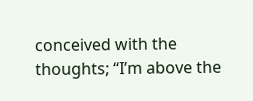conceived with the thoughts; “I’m above the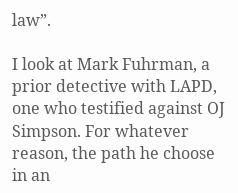law”.

I look at Mark Fuhrman, a prior detective with LAPD, one who testified against OJ Simpson. For whatever reason, the path he choose in an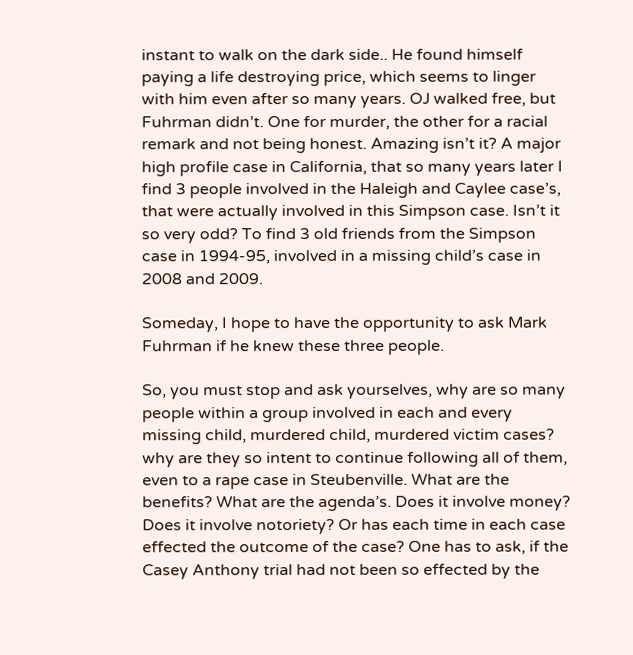instant to walk on the dark side.. He found himself paying a life destroying price, which seems to linger with him even after so many years. OJ walked free, but Fuhrman didn’t. One for murder, the other for a racial remark and not being honest. Amazing isn’t it? A major high profile case in California, that so many years later I find 3 people involved in the Haleigh and Caylee case’s, that were actually involved in this Simpson case. Isn’t it so very odd? To find 3 old friends from the Simpson case in 1994-95, involved in a missing child’s case in 2008 and 2009.

Someday, I hope to have the opportunity to ask Mark Fuhrman if he knew these three people.

So, you must stop and ask yourselves, why are so many people within a group involved in each and every missing child, murdered child, murdered victim cases? why are they so intent to continue following all of them, even to a rape case in Steubenville. What are the benefits? What are the agenda’s. Does it involve money? Does it involve notoriety? Or has each time in each case effected the outcome of the case? One has to ask, if the Casey Anthony trial had not been so effected by the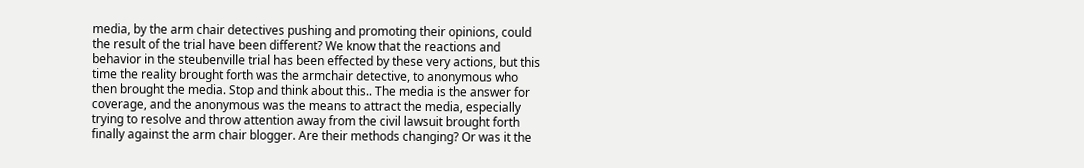media, by the arm chair detectives pushing and promoting their opinions, could the result of the trial have been different? We know that the reactions and behavior in the steubenville trial has been effected by these very actions, but this time the reality brought forth was the armchair detective, to anonymous who then brought the media. Stop and think about this.. The media is the answer for coverage, and the anonymous was the means to attract the media, especially trying to resolve and throw attention away from the civil lawsuit brought forth finally against the arm chair blogger. Are their methods changing? Or was it the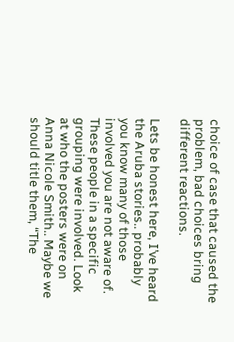choice of case that caused the problem, bad choices bring different reactions.

Lets be honest here, I’ve heard the Aruba stories.. probably you know many of those involved you are not aware of. These people in a specific grouping were involved. Look at who the posters were on Anna Nicole Smith.. Maybe we should title them, “The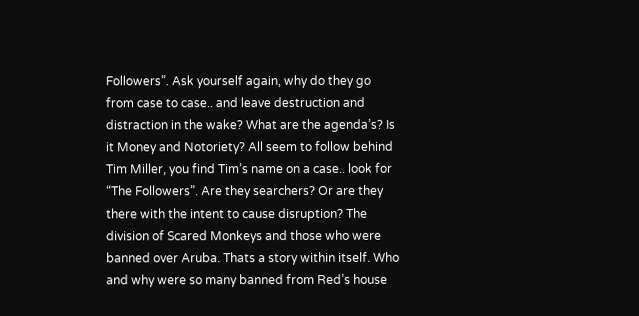Followers”. Ask yourself again, why do they go from case to case.. and leave destruction and distraction in the wake? What are the agenda’s? Is it Money and Notoriety? All seem to follow behind Tim Miller, you find Tim’s name on a case.. look for “The Followers”. Are they searchers? Or are they there with the intent to cause disruption? The division of Scared Monkeys and those who were banned over Aruba. Thats a story within itself. Who and why were so many banned from Red’s house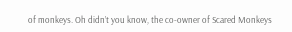of monkeys. Oh didn’t you know, the co-owner of Scared Monkeys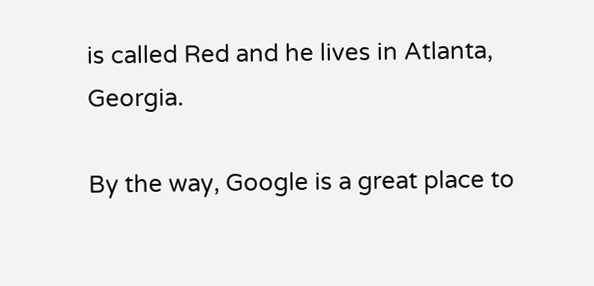is called Red and he lives in Atlanta, Georgia.

By the way, Google is a great place to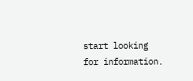start looking for information.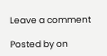Leave a comment

Posted by on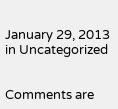January 29, 2013 in Uncategorized


Comments are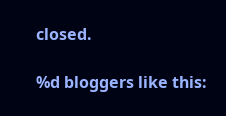closed.

%d bloggers like this: